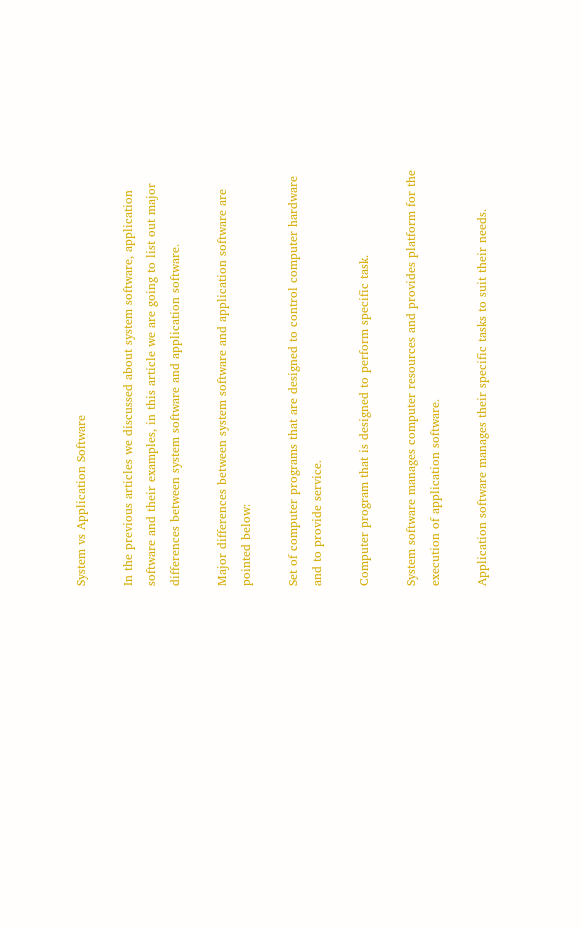System vs Application Software

In the previous articles we discussed about system software, application software and their examples, in this article we are going to list out major differences between system software and application software.

Major differences between system software and application software are pointed below:

Set of computer programs that are designed to control computer hardware and to provide service.

Computer program that is designed to perform specific task.

System software manages computer resources and provides platform for the execution of application software.

Application software manages their specific tasks to suit their needs.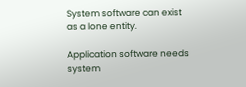System software can exist as a lone entity.

Application software needs system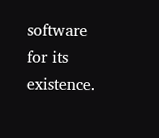software for its existence.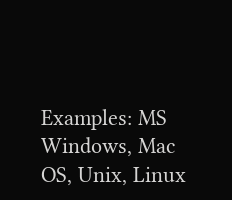Examples: MS Windows, Mac OS, Unix, Linux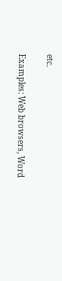etc.

Examples: Web browsers, Word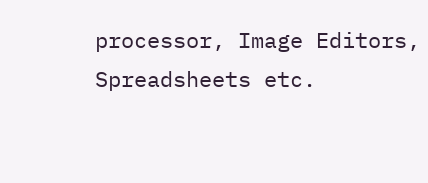processor, Image Editors, Spreadsheets etc.